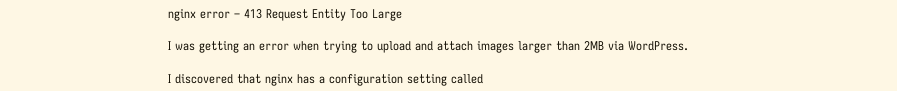nginx error – 413 Request Entity Too Large

I was getting an error when trying to upload and attach images larger than 2MB via WordPress.

I discovered that nginx has a configuration setting called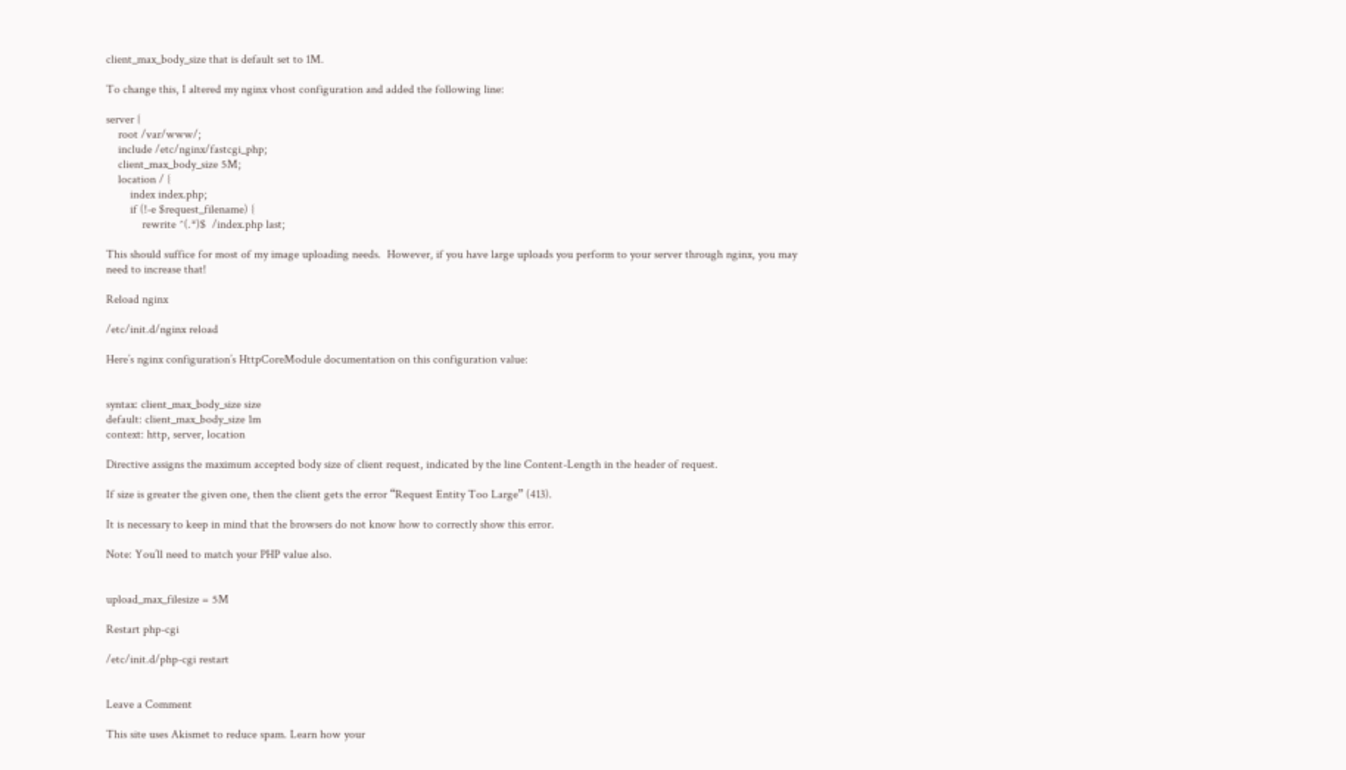client_max_body_size that is default set to 1M.

To change this, I altered my nginx vhost configuration and added the following line:

server {
    root /var/www/;
    include /etc/nginx/fastcgi_php;
    client_max_body_size 5M;
    location / {
        index index.php;
        if (!-e $request_filename) {
            rewrite ^(.*)$  /index.php last;

This should suffice for most of my image uploading needs.  However, if you have large uploads you perform to your server through nginx, you may need to increase that!

Reload nginx

/etc/init.d/nginx reload

Here’s nginx configuration’s HttpCoreModule documentation on this configuration value:


syntax: client_max_body_size size
default: client_max_body_size 1m
context: http, server, location

Directive assigns the maximum accepted body size of client request, indicated by the line Content-Length in the header of request.

If size is greater the given one, then the client gets the error “Request Entity Too Large” (413).

It is necessary to keep in mind that the browsers do not know how to correctly show this error.

Note: You’ll need to match your PHP value also.


upload_max_filesize = 5M

Restart php-cgi

/etc/init.d/php-cgi restart


Leave a Comment

This site uses Akismet to reduce spam. Learn how your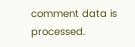comment data is processed.